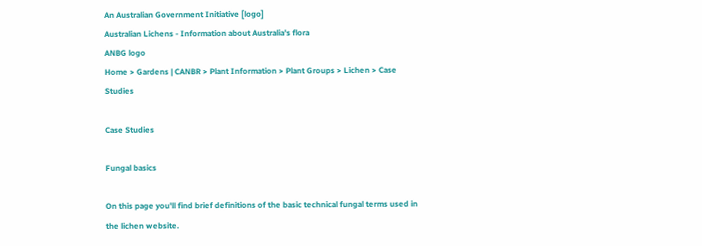An Australian Government Initiative [logo]
Australian Lichens - Information about Australia's flora
ANBG logo
Home > Gardens | CANBR > Plant Information > Plant Groups > Lichen > Case Studies

Case Studies

Fungal basics

On this page you'll find brief definitions of the basic technical fungal terms used in the lichen website.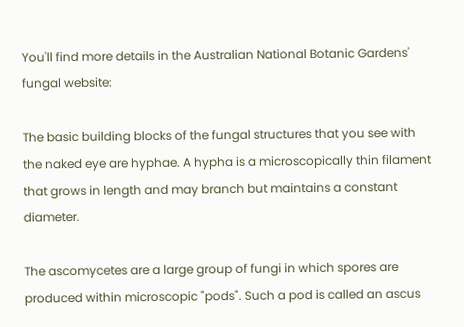You'll find more details in the Australian National Botanic Gardens' fungal website:

The basic building blocks of the fungal structures that you see with the naked eye are hyphae. A hypha is a microscopically thin filament that grows in length and may branch but maintains a constant diameter.

The ascomycetes are a large group of fungi in which spores are produced within microscopic "pods". Such a pod is called an ascus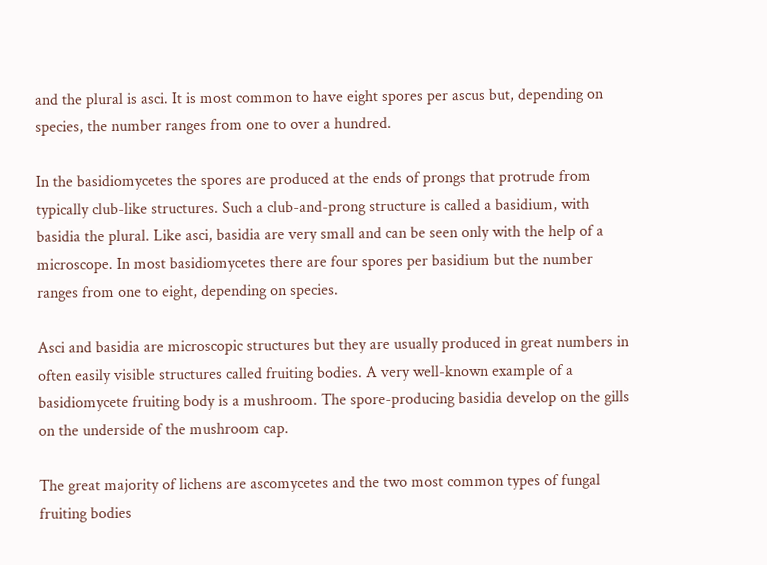and the plural is asci. It is most common to have eight spores per ascus but, depending on species, the number ranges from one to over a hundred.

In the basidiomycetes the spores are produced at the ends of prongs that protrude from typically club-like structures. Such a club-and-prong structure is called a basidium, with basidia the plural. Like asci, basidia are very small and can be seen only with the help of a microscope. In most basidiomycetes there are four spores per basidium but the number ranges from one to eight, depending on species.

Asci and basidia are microscopic structures but they are usually produced in great numbers in often easily visible structures called fruiting bodies. A very well-known example of a basidiomycete fruiting body is a mushroom. The spore-producing basidia develop on the gills on the underside of the mushroom cap.

The great majority of lichens are ascomycetes and the two most common types of fungal fruiting bodies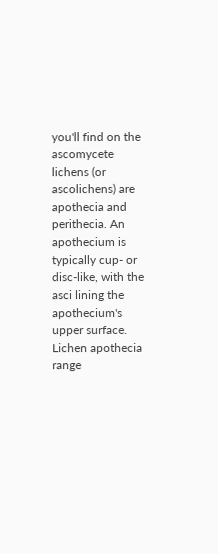you'll find on the ascomycete lichens (or ascolichens) are apothecia and perithecia. An apothecium is typically cup- or disc-like, with the asci lining the apothecium's upper surface. Lichen apothecia range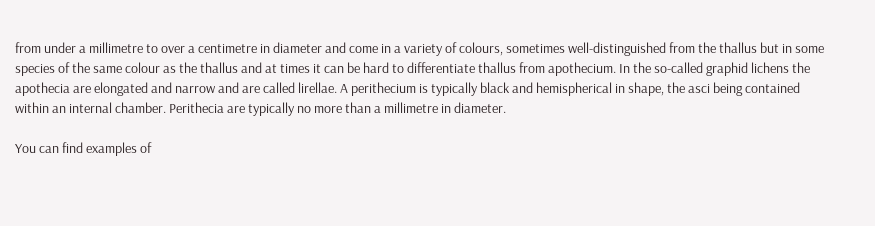from under a millimetre to over a centimetre in diameter and come in a variety of colours, sometimes well-distinguished from the thallus but in some species of the same colour as the thallus and at times it can be hard to differentiate thallus from apothecium. In the so-called graphid lichens the apothecia are elongated and narrow and are called lirellae. A perithecium is typically black and hemispherical in shape, the asci being contained within an internal chamber. Perithecia are typically no more than a millimetre in diameter.

You can find examples of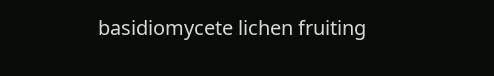basidiomycete lichen fruiting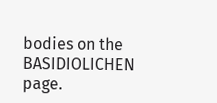bodies on the BASIDIOLICHEN page.